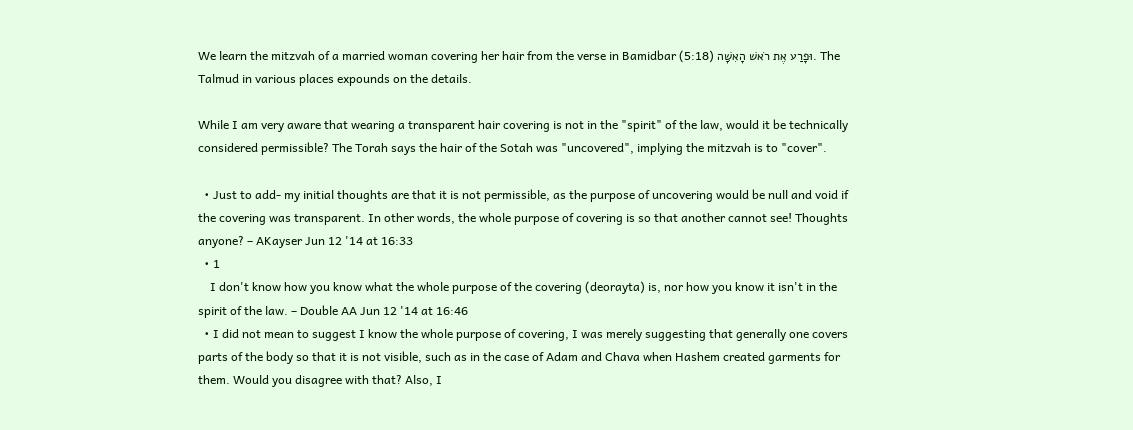We learn the mitzvah of a married woman covering her hair from the verse in Bamidbar (5:18) וּפָרַע אֶת רֹאשׁ הָאִשָּׁה. The Talmud in various places expounds on the details.

While I am very aware that wearing a transparent hair covering is not in the "spirit" of the law, would it be technically considered permissible? The Torah says the hair of the Sotah was "uncovered", implying the mitzvah is to "cover".

  • Just to add- my initial thoughts are that it is not permissible, as the purpose of uncovering would be null and void if the covering was transparent. In other words, the whole purpose of covering is so that another cannot see! Thoughts anyone? – AKayser Jun 12 '14 at 16:33
  • 1
    I don't know how you know what the whole purpose of the covering (deorayta) is, nor how you know it isn't in the spirit of the law. – Double AA Jun 12 '14 at 16:46
  • I did not mean to suggest I know the whole purpose of covering, I was merely suggesting that generally one covers parts of the body so that it is not visible, such as in the case of Adam and Chava when Hashem created garments for them. Would you disagree with that? Also, I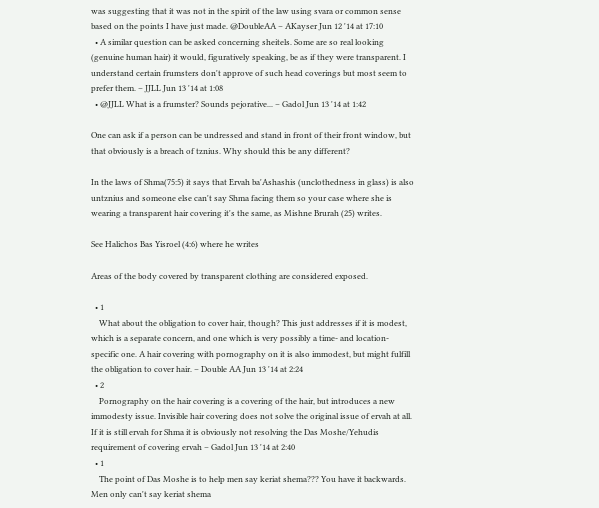was suggesting that it was not in the spirit of the law using svara or common sense based on the points I have just made. @DoubleAA – AKayser Jun 12 '14 at 17:10
  • A similar question can be asked concerning sheitels. Some are so real looking (genuine human hair) it would, figuratively speaking, be as if they were transparent. I understand certain frumsters don't approve of such head coverings but most seem to prefer them. – JJLL Jun 13 '14 at 1:08
  • @JJLL What is a frumster? Sounds pejorative... – Gadol Jun 13 '14 at 1:42

One can ask if a person can be undressed and stand in front of their front window, but that obviously is a breach of tznius. Why should this be any different?

In the laws of Shma(75:5) it says that Ervah ba'Ashashis (unclothedness in glass) is also untznius and someone else can't say Shma facing them so your case where she is wearing a transparent hair covering it's the same, as Mishne Brurah (25) writes.

See Halichos Bas Yisroel (4:6) where he writes

Areas of the body covered by transparent clothing are considered exposed.

  • 1
    What about the obligation to cover hair, though? This just addresses if it is modest, which is a separate concern, and one which is very possibly a time- and location-specific one. A hair covering with pornography on it is also immodest, but might fulfill the obligation to cover hair. – Double AA Jun 13 '14 at 2:24
  • 2
    Pornography on the hair covering is a covering of the hair, but introduces a new immodesty issue. Invisible hair covering does not solve the original issue of ervah at all. If it is still ervah for Shma it is obviously not resolving the Das Moshe/Yehudis requirement of covering ervah – Gadol Jun 13 '14 at 2:40
  • 1
    The point of Das Moshe is to help men say keriat shema??? You have it backwards. Men only can't say keriat shema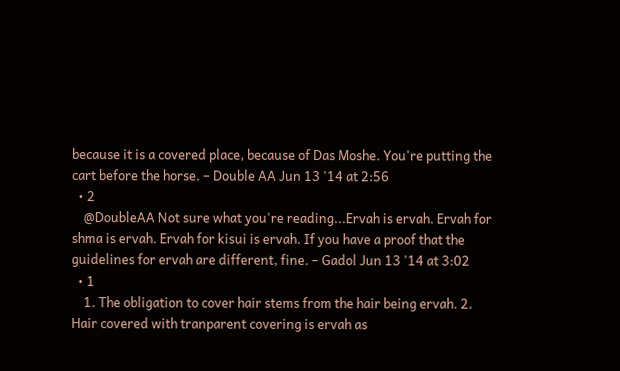because it is a covered place, because of Das Moshe. You're putting the cart before the horse. – Double AA Jun 13 '14 at 2:56
  • 2
    @DoubleAA Not sure what you're reading...Ervah is ervah. Ervah for shma is ervah. Ervah for kisui is ervah. If you have a proof that the guidelines for ervah are different, fine. – Gadol Jun 13 '14 at 3:02
  • 1
    1. The obligation to cover hair stems from the hair being ervah. 2. Hair covered with tranparent covering is ervah as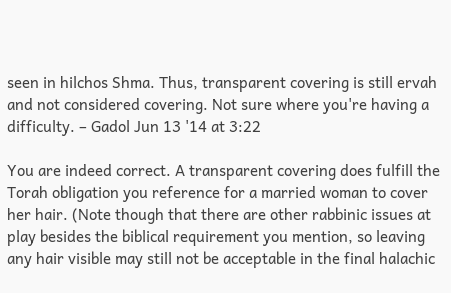seen in hilchos Shma. Thus, transparent covering is still ervah and not considered covering. Not sure where you're having a difficulty. – Gadol Jun 13 '14 at 3:22

You are indeed correct. A transparent covering does fulfill the Torah obligation you reference for a married woman to cover her hair. (Note though that there are other rabbinic issues at play besides the biblical requirement you mention, so leaving any hair visible may still not be acceptable in the final halachic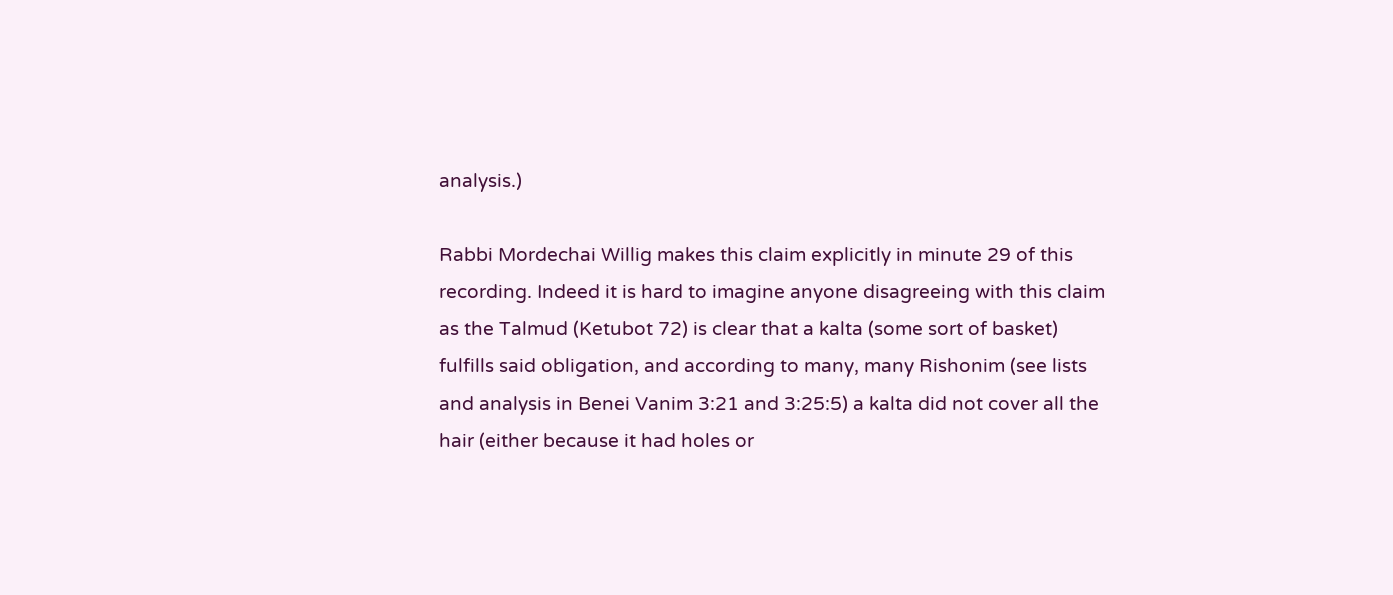analysis.)

Rabbi Mordechai Willig makes this claim explicitly in minute 29 of this recording. Indeed it is hard to imagine anyone disagreeing with this claim as the Talmud (Ketubot 72) is clear that a kalta (some sort of basket) fulfills said obligation, and according to many, many Rishonim (see lists and analysis in Benei Vanim 3:21 and 3:25:5) a kalta did not cover all the hair (either because it had holes or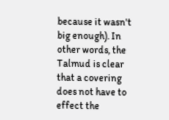because it wasn't big enough). In other words, the Talmud is clear that a covering does not have to effect the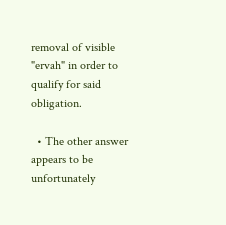removal of visible "ervah" in order to qualify for said obligation.

  • The other answer appears to be unfortunately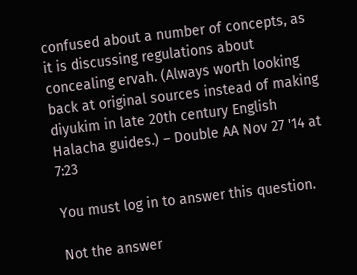confused about a number of concepts, as it is discussing regulations about concealing ervah. (Always worth looking back at original sources instead of making diyukim in late 20th century English Halacha guides.) – Double AA Nov 27 '14 at 7:23

You must log in to answer this question.

Not the answer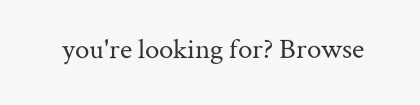you're looking for? Browse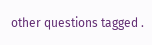other questions tagged .